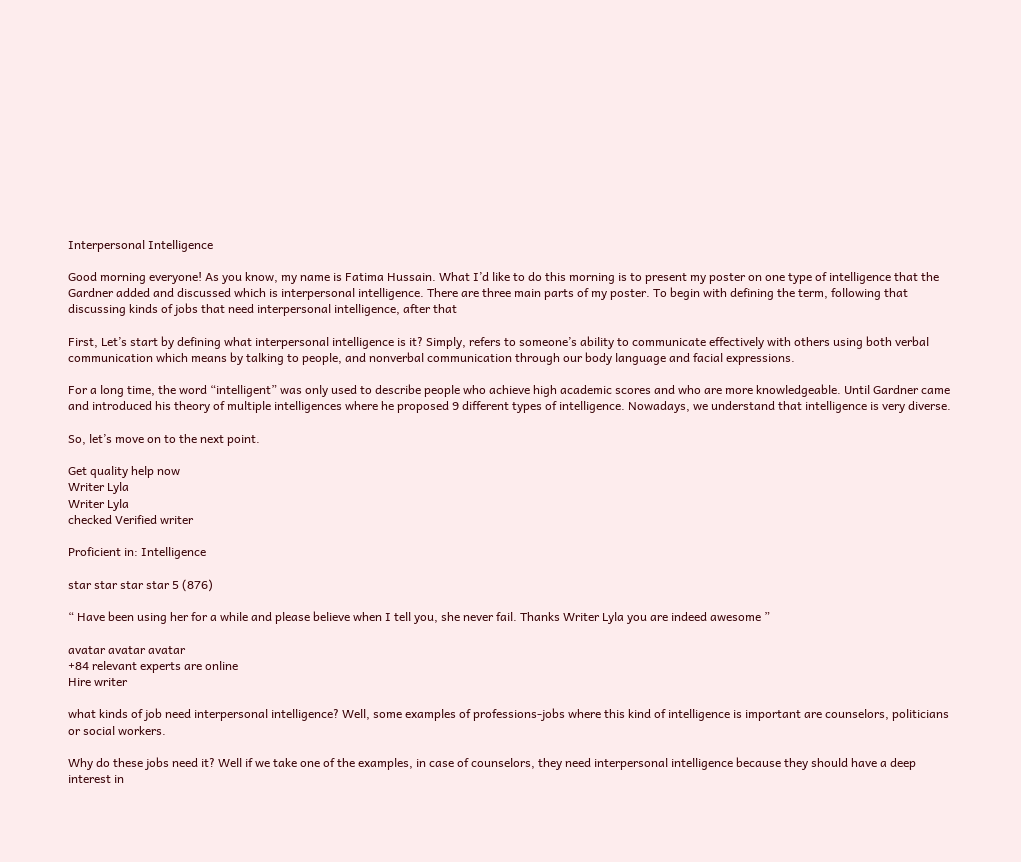Interpersonal Intelligence

Good morning everyone! As you know, my name is Fatima Hussain. What I’d like to do this morning is to present my poster on one type of intelligence that the Gardner added and discussed which is interpersonal intelligence. There are three main parts of my poster. To begin with defining the term, following that discussing kinds of jobs that need interpersonal intelligence, after that

First, Let’s start by defining what interpersonal intelligence is it? Simply, refers to someone’s ability to communicate effectively with others using both verbal communication which means by talking to people, and nonverbal communication through our body language and facial expressions.

For a long time, the word “intelligent” was only used to describe people who achieve high academic scores and who are more knowledgeable. Until Gardner came and introduced his theory of multiple intelligences where he proposed 9 different types of intelligence. Nowadays, we understand that intelligence is very diverse.

So, let’s move on to the next point.

Get quality help now
Writer Lyla
Writer Lyla
checked Verified writer

Proficient in: Intelligence

star star star star 5 (876)

“ Have been using her for a while and please believe when I tell you, she never fail. Thanks Writer Lyla you are indeed awesome ”

avatar avatar avatar
+84 relevant experts are online
Hire writer

what kinds of job need interpersonal intelligence? Well, some examples of professions-jobs where this kind of intelligence is important are counselors, politicians or social workers.

Why do these jobs need it? Well if we take one of the examples, in case of counselors, they need interpersonal intelligence because they should have a deep interest in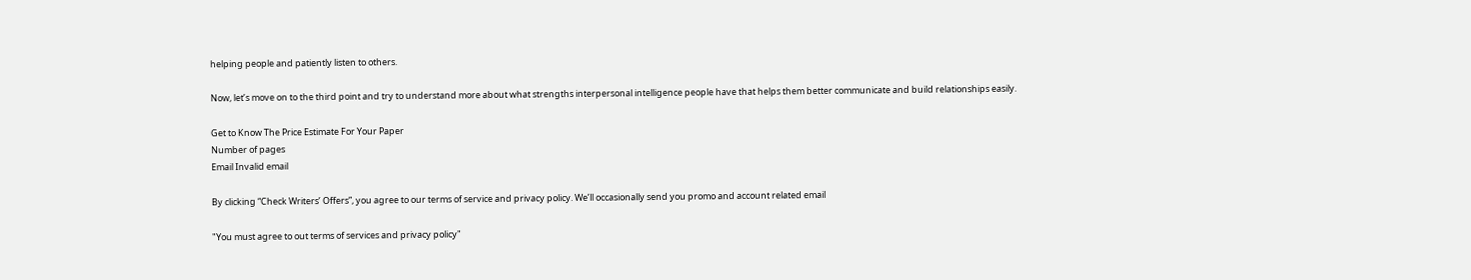helping people and patiently listen to others.

Now, let’s move on to the third point and try to understand more about what strengths interpersonal intelligence people have that helps them better communicate and build relationships easily.

Get to Know The Price Estimate For Your Paper
Number of pages
Email Invalid email

By clicking “Check Writers’ Offers”, you agree to our terms of service and privacy policy. We’ll occasionally send you promo and account related email

"You must agree to out terms of services and privacy policy"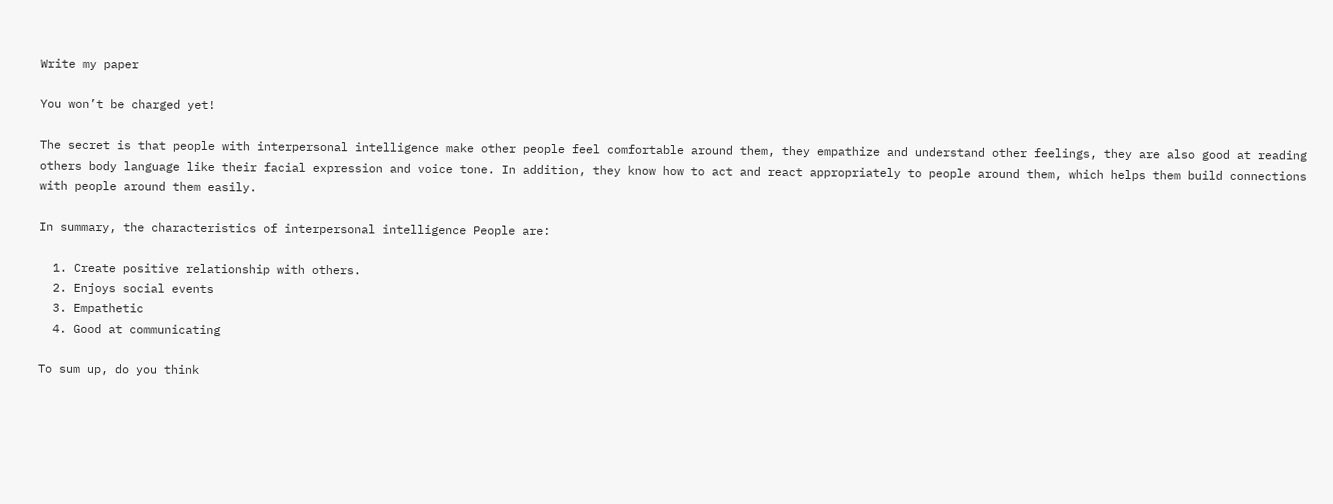Write my paper

You won’t be charged yet!

The secret is that people with interpersonal intelligence make other people feel comfortable around them, they empathize and understand other feelings, they are also good at reading others body language like their facial expression and voice tone. In addition, they know how to act and react appropriately to people around them, which helps them build connections with people around them easily.

In summary, the characteristics of interpersonal intelligence People are:

  1. Create positive relationship with others.
  2. Enjoys social events
  3. Empathetic
  4. Good at communicating

To sum up, do you think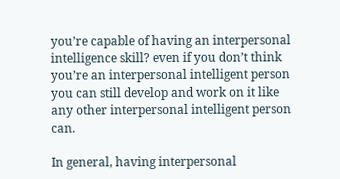you’re capable of having an interpersonal intelligence skill? even if you don’t think you’re an interpersonal intelligent person you can still develop and work on it like any other interpersonal intelligent person can.

In general, having interpersonal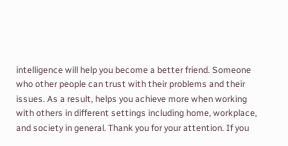intelligence will help you become a better friend. Someone who other people can trust with their problems and their issues. As a result, helps you achieve more when working with others in different settings including home, workplace, and society in general. Thank you for your attention. If you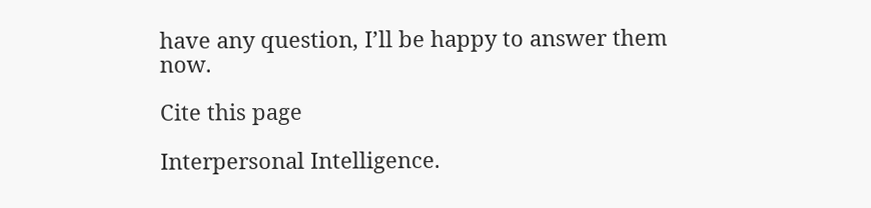have any question, I’ll be happy to answer them now.

Cite this page

Interpersonal Intelligence.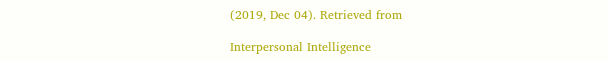(2019, Dec 04). Retrieved from

Interpersonal Intelligence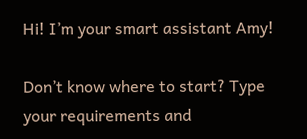Hi! I’m your smart assistant Amy!

Don’t know where to start? Type your requirements and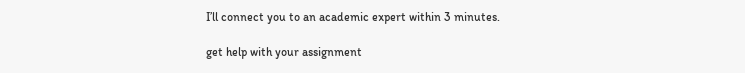I’ll connect you to an academic expert within 3 minutes.

get help with your assignment